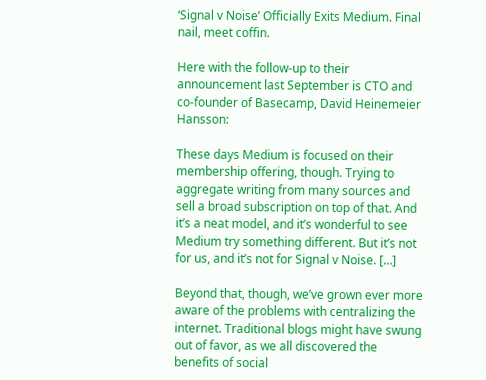‘Signal v Noise’ Officially Exits Medium. Final nail, meet coffin.

Here with the follow-up to their announcement last September is CTO and co-founder of Basecamp, David Heinemeier Hansson:

These days Medium is focused on their membership offering, though. Trying to aggregate writing from many sources and sell a broad subscription on top of that. And it’s a neat model, and it’s wonderful to see Medium try something different. But it’s not for us, and it’s not for Signal v Noise. […]

Beyond that, though, we’ve grown ever more aware of the problems with centralizing the internet. Traditional blogs might have swung out of favor, as we all discovered the benefits of social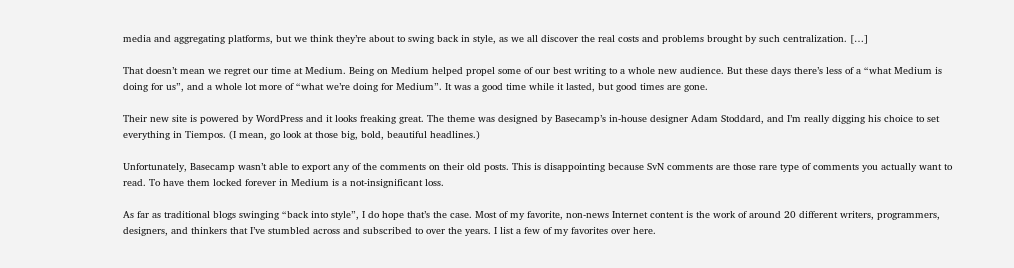media and aggregating platforms, but we think they’re about to swing back in style, as we all discover the real costs and problems brought by such centralization. […]

That doesn’t mean we regret our time at Medium. Being on Medium helped propel some of our best writing to a whole new audience. But these days there’s less of a “what Medium is doing for us”, and a whole lot more of “what we’re doing for Medium”. It was a good time while it lasted, but good times are gone.

Their new site is powered by WordPress and it looks freaking great. The theme was designed by Basecamp’s in-house designer Adam Stoddard, and I’m really digging his choice to set everything in Tiempos. (I mean, go look at those big, bold, beautiful headlines.)

Unfortunately, Basecamp wasn’t able to export any of the comments on their old posts. This is disappointing because SvN comments are those rare type of comments you actually want to read. To have them locked forever in Medium is a not-insignificant loss.

As far as traditional blogs swinging “back into style”, I do hope that’s the case. Most of my favorite, non-news Internet content is the work of around 20 different writers, programmers, designers, and thinkers that I’ve stumbled across and subscribed to over the years. I list a few of my favorites over here.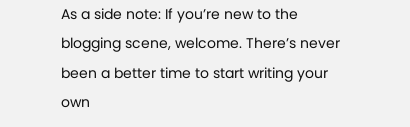As a side note: If you’re new to the blogging scene, welcome. There’s never been a better time to start writing your own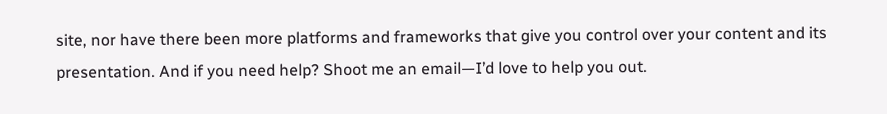site, nor have there been more platforms and frameworks that give you control over your content and its presentation. And if you need help? Shoot me an email—I’d love to help you out.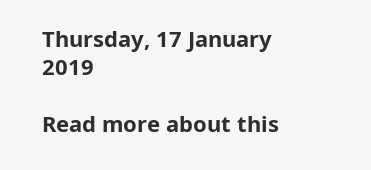Thursday, 17 January 2019

Read more about this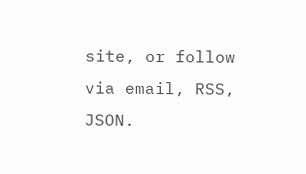site, or follow via email, RSS, JSON.